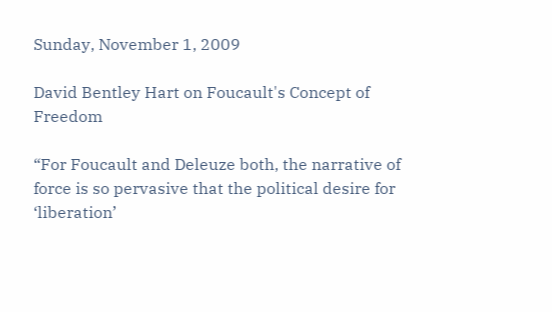Sunday, November 1, 2009

David Bentley Hart on Foucault's Concept of Freedom

“For Foucault and Deleuze both, the narrative of force is so pervasive that the political desire for ‘liberation’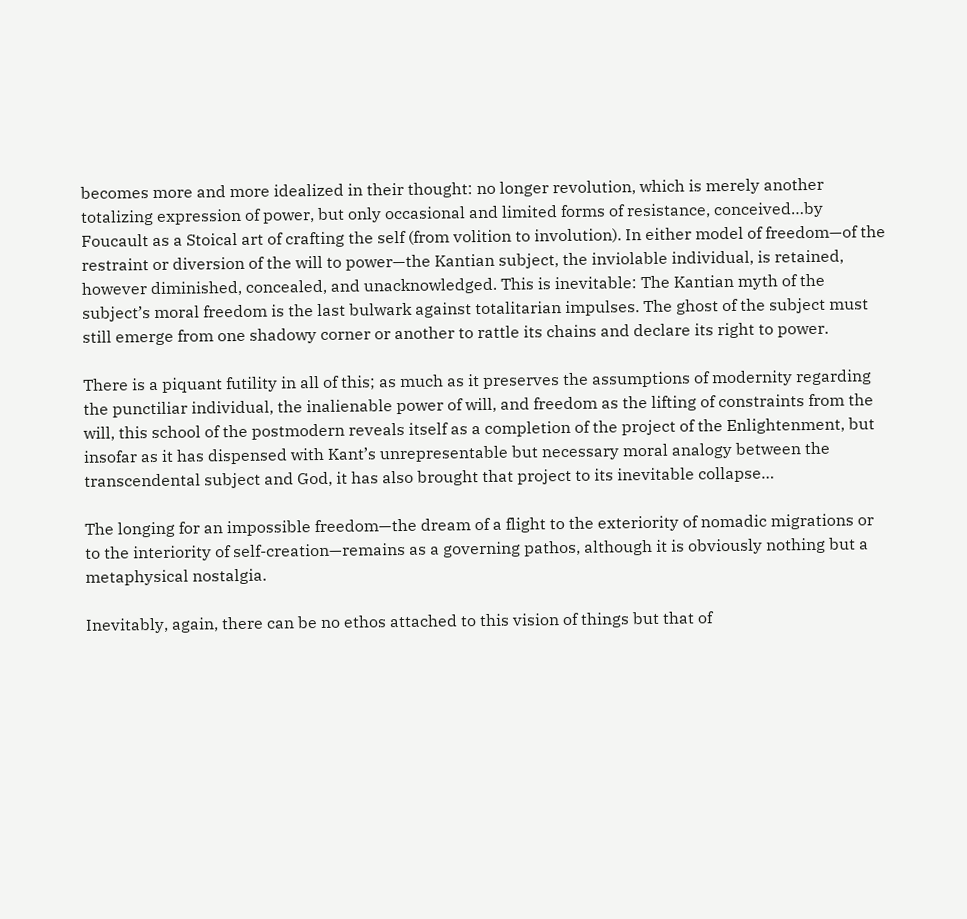becomes more and more idealized in their thought: no longer revolution, which is merely another totalizing expression of power, but only occasional and limited forms of resistance, conceived…by Foucault as a Stoical art of crafting the self (from volition to involution). In either model of freedom—of the restraint or diversion of the will to power—the Kantian subject, the inviolable individual, is retained, however diminished, concealed, and unacknowledged. This is inevitable: The Kantian myth of the subject’s moral freedom is the last bulwark against totalitarian impulses. The ghost of the subject must still emerge from one shadowy corner or another to rattle its chains and declare its right to power.

There is a piquant futility in all of this; as much as it preserves the assumptions of modernity regarding the punctiliar individual, the inalienable power of will, and freedom as the lifting of constraints from the will, this school of the postmodern reveals itself as a completion of the project of the Enlightenment, but insofar as it has dispensed with Kant’s unrepresentable but necessary moral analogy between the transcendental subject and God, it has also brought that project to its inevitable collapse…

The longing for an impossible freedom—the dream of a flight to the exteriority of nomadic migrations or to the interiority of self-creation—remains as a governing pathos, although it is obviously nothing but a metaphysical nostalgia.

Inevitably, again, there can be no ethos attached to this vision of things but that of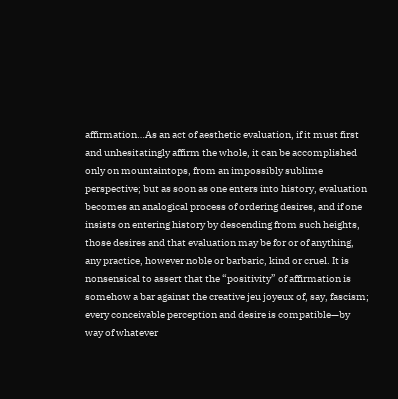affirmation…As an act of aesthetic evaluation, if it must first and unhesitatingly affirm the whole, it can be accomplished only on mountaintops, from an impossibly sublime perspective; but as soon as one enters into history, evaluation becomes an analogical process of ordering desires, and if one insists on entering history by descending from such heights, those desires and that evaluation may be for or of anything, any practice, however noble or barbaric, kind or cruel. It is nonsensical to assert that the “positivity” of affirmation is somehow a bar against the creative jeu joyeux of, say, fascism; every conceivable perception and desire is compatible—by way of whatever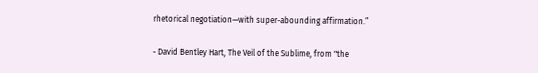rhetorical negotiation—with super-abounding affirmation.”

- David Bentley Hart, The Veil of the Sublime, from "the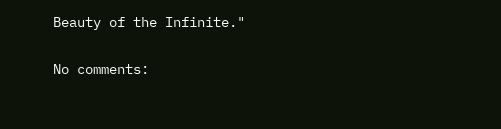Beauty of the Infinite."

No comments: